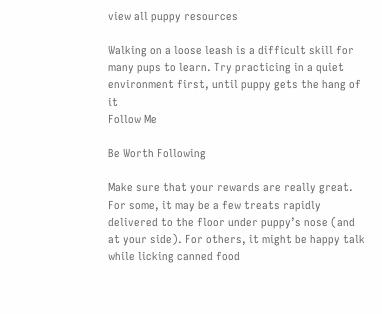view all puppy resources

Walking on a loose leash is a difficult skill for many pups to learn. Try practicing in a quiet environment first, until puppy gets the hang of it
Follow Me

Be Worth Following

Make sure that your rewards are really great. For some, it may be a few treats rapidly delivered to the floor under puppy’s nose (and at your side). For others, it might be happy talk while licking canned food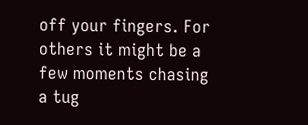off your fingers. For others it might be a few moments chasing a tug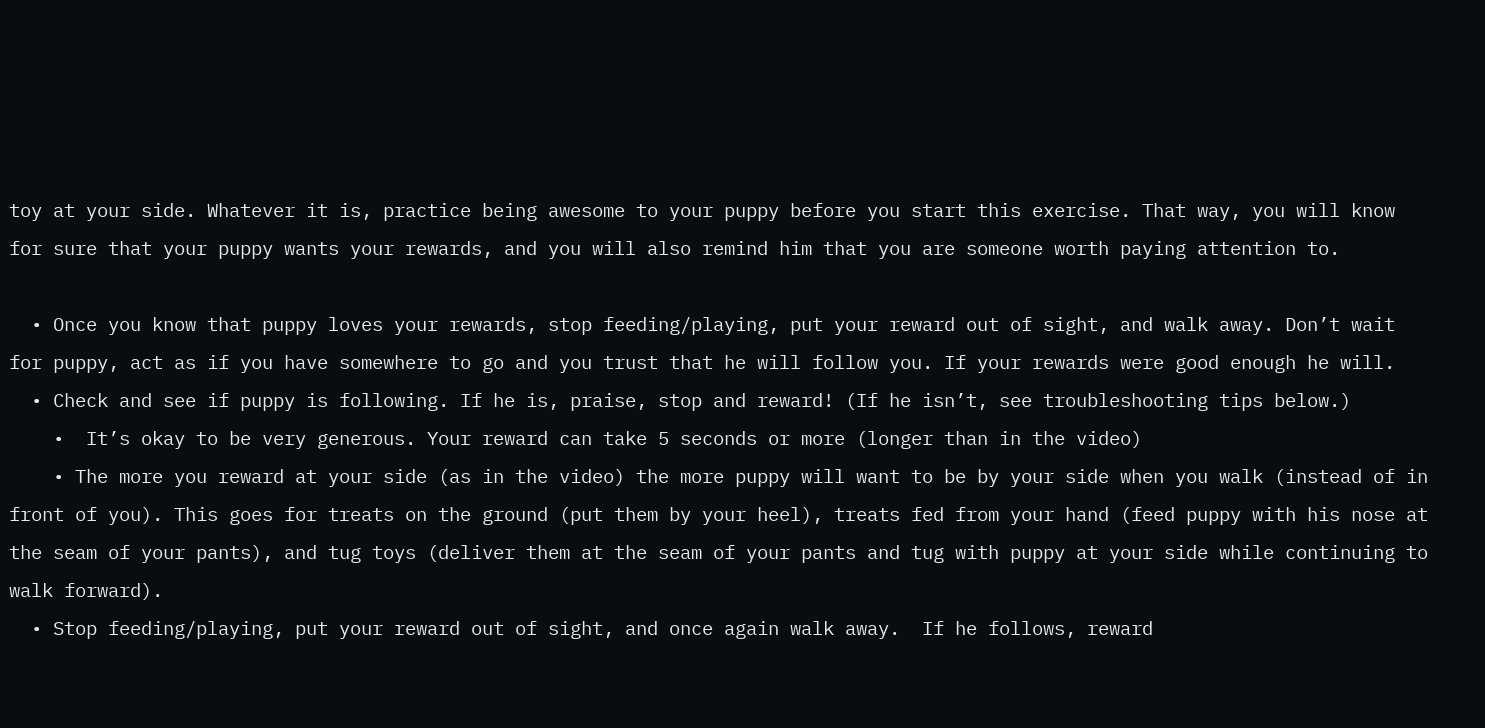toy at your side. Whatever it is, practice being awesome to your puppy before you start this exercise. That way, you will know for sure that your puppy wants your rewards, and you will also remind him that you are someone worth paying attention to.

  • Once you know that puppy loves your rewards, stop feeding/playing, put your reward out of sight, and walk away. Don’t wait for puppy, act as if you have somewhere to go and you trust that he will follow you. If your rewards were good enough he will.
  • Check and see if puppy is following. If he is, praise, stop and reward! (If he isn’t, see troubleshooting tips below.)
    •  It’s okay to be very generous. Your reward can take 5 seconds or more (longer than in the video)
    • The more you reward at your side (as in the video) the more puppy will want to be by your side when you walk (instead of in front of you). This goes for treats on the ground (put them by your heel), treats fed from your hand (feed puppy with his nose at the seam of your pants), and tug toys (deliver them at the seam of your pants and tug with puppy at your side while continuing to walk forward).
  • Stop feeding/playing, put your reward out of sight, and once again walk away.  If he follows, reward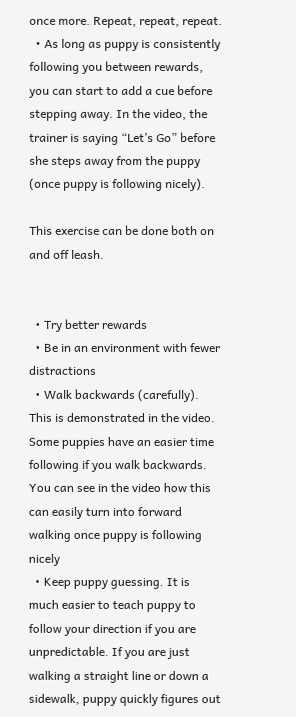once more. Repeat, repeat, repeat.
  • As long as puppy is consistently following you between rewards, you can start to add a cue before stepping away. In the video, the trainer is saying “Let’s Go” before she steps away from the puppy (once puppy is following nicely).

This exercise can be done both on and off leash.


  • Try better rewards
  • Be in an environment with fewer distractions
  • Walk backwards (carefully). This is demonstrated in the video. Some puppies have an easier time following if you walk backwards. You can see in the video how this can easily turn into forward walking once puppy is following nicely
  • Keep puppy guessing. It is much easier to teach puppy to follow your direction if you are unpredictable. If you are just walking a straight line or down a sidewalk, puppy quickly figures out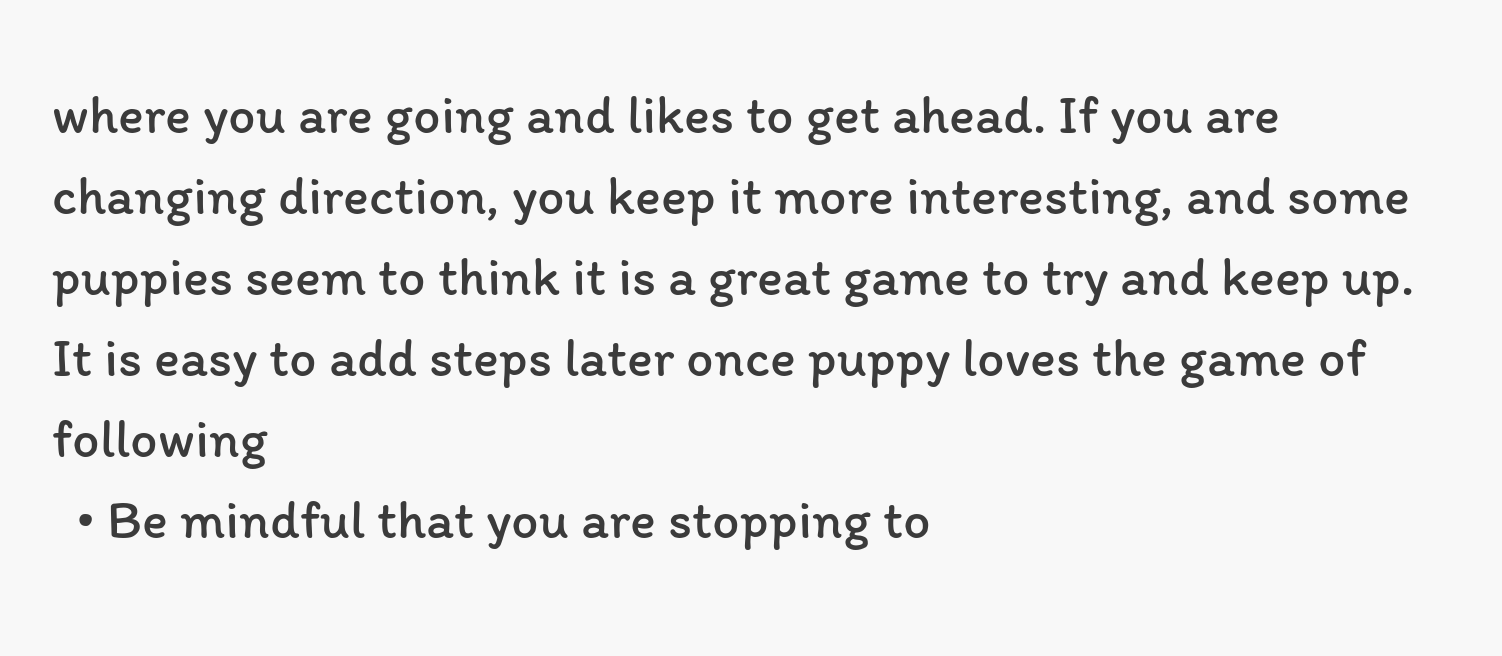where you are going and likes to get ahead. If you are changing direction, you keep it more interesting, and some puppies seem to think it is a great game to try and keep up. It is easy to add steps later once puppy loves the game of following
  • Be mindful that you are stopping to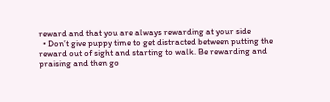reward and that you are always rewarding at your side
  • Don’t give puppy time to get distracted between putting the reward out of sight and starting to walk. Be rewarding and praising and then go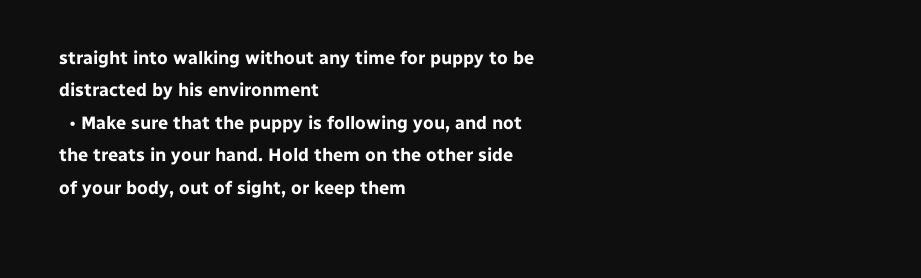straight into walking without any time for puppy to be distracted by his environment
  • Make sure that the puppy is following you, and not the treats in your hand. Hold them on the other side of your body, out of sight, or keep them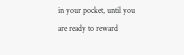in your pocket, until you are ready to reward